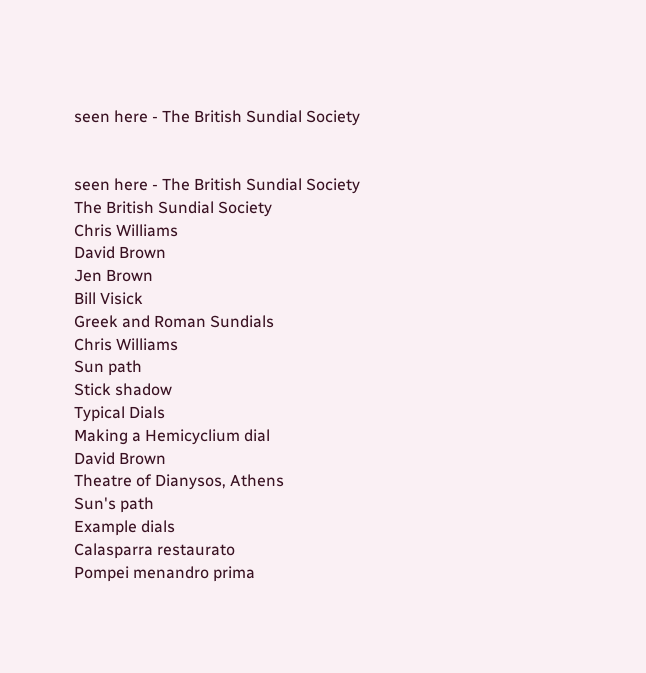seen here - The British Sundial Society


seen here - The British Sundial Society
The British Sundial Society
Chris Williams
David Brown
Jen Brown
Bill Visick
Greek and Roman Sundials
Chris Williams
Sun path
Stick shadow
Typical Dials
Making a Hemicyclium dial
David Brown
Theatre of Dianysos, Athens
Sun's path
Example dials
Calasparra restaurato
Pompei menandro prima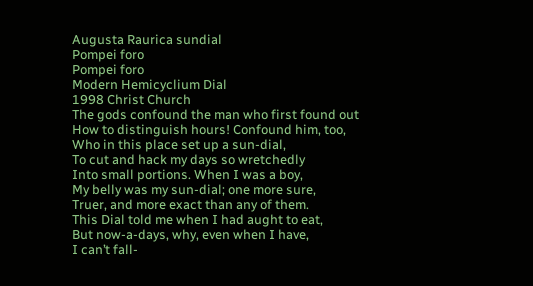Augusta Raurica sundial
Pompei foro
Pompei foro
Modern Hemicyclium Dial
1998 Christ Church
The gods confound the man who first found out
How to distinguish hours! Confound him, too,
Who in this place set up a sun-dial,
To cut and hack my days so wretchedly
Into small portions. When I was a boy,
My belly was my sun-dial; one more sure,
Truer, and more exact than any of them.
This Dial told me when I had aught to eat,
But now-a-days, why, even when I have,
I can’t fall-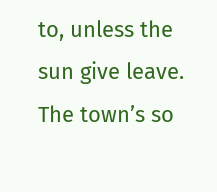to, unless the sun give leave.
The town’s so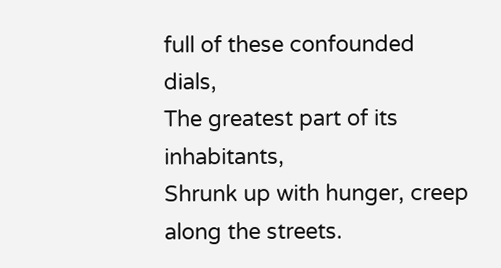full of these confounded dials,
The greatest part of its inhabitants,
Shrunk up with hunger, creep along the streets.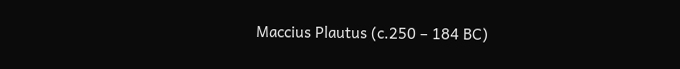Maccius Plautus (c.250 – 184 BC)